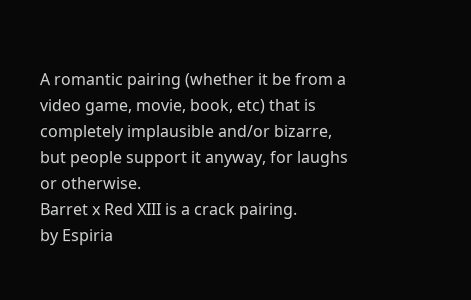A romantic pairing (whether it be from a video game, movie, book, etc) that is completely implausible and/or bizarre, but people support it anyway, for laughs or otherwise.
Barret x Red XIII is a crack pairing.
by Espiria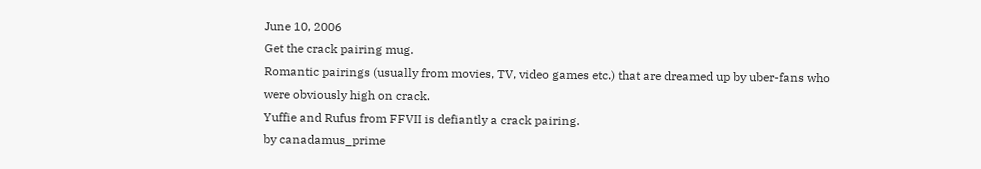June 10, 2006
Get the crack pairing mug.
Romantic pairings (usually from movies, TV, video games etc.) that are dreamed up by uber-fans who were obviously high on crack.
Yuffie and Rufus from FFVII is defiantly a crack pairing.
by canadamus_prime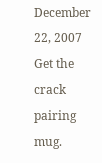December 22, 2007
Get the crack pairing mug.